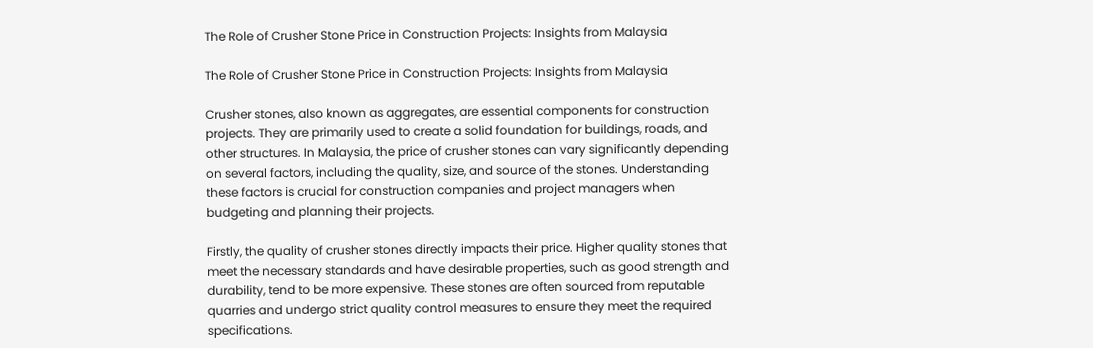The Role of Crusher Stone Price in Construction Projects: Insights from Malaysia

The Role of Crusher Stone Price in Construction Projects: Insights from Malaysia

Crusher stones, also known as aggregates, are essential components for construction projects. They are primarily used to create a solid foundation for buildings, roads, and other structures. In Malaysia, the price of crusher stones can vary significantly depending on several factors, including the quality, size, and source of the stones. Understanding these factors is crucial for construction companies and project managers when budgeting and planning their projects.

Firstly, the quality of crusher stones directly impacts their price. Higher quality stones that meet the necessary standards and have desirable properties, such as good strength and durability, tend to be more expensive. These stones are often sourced from reputable quarries and undergo strict quality control measures to ensure they meet the required specifications.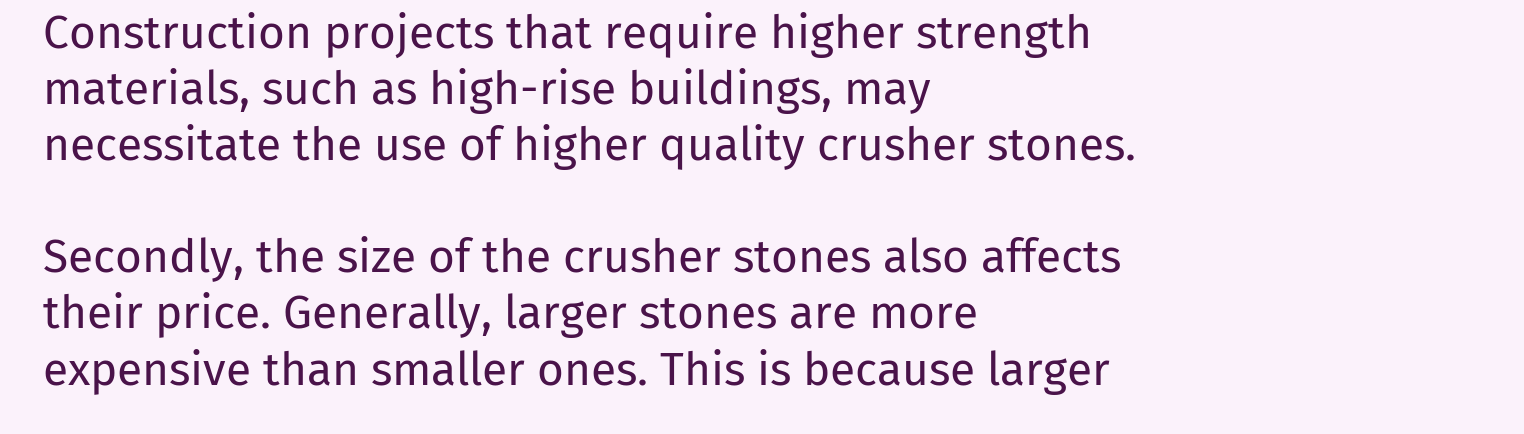Construction projects that require higher strength materials, such as high-rise buildings, may necessitate the use of higher quality crusher stones.

Secondly, the size of the crusher stones also affects their price. Generally, larger stones are more expensive than smaller ones. This is because larger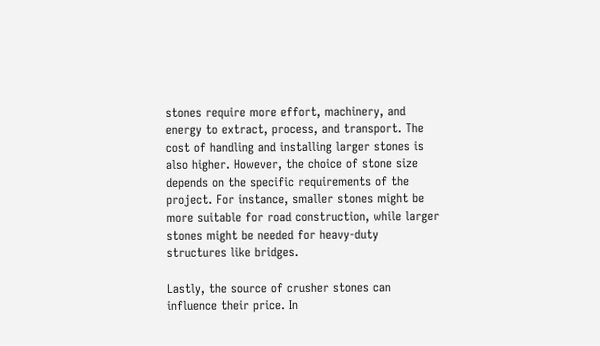stones require more effort, machinery, and energy to extract, process, and transport. The cost of handling and installing larger stones is also higher. However, the choice of stone size depends on the specific requirements of the project. For instance, smaller stones might be more suitable for road construction, while larger stones might be needed for heavy-duty structures like bridges.

Lastly, the source of crusher stones can influence their price. In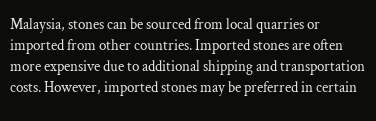Malaysia, stones can be sourced from local quarries or imported from other countries. Imported stones are often more expensive due to additional shipping and transportation costs. However, imported stones may be preferred in certain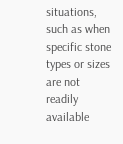situations, such as when specific stone types or sizes are not readily available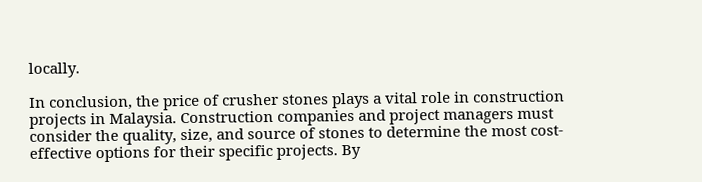locally.

In conclusion, the price of crusher stones plays a vital role in construction projects in Malaysia. Construction companies and project managers must consider the quality, size, and source of stones to determine the most cost-effective options for their specific projects. By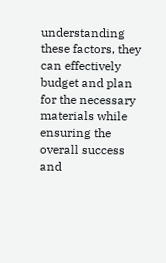understanding these factors, they can effectively budget and plan for the necessary materials while ensuring the overall success and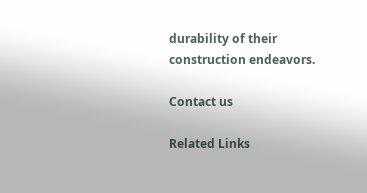durability of their construction endeavors.

Contact us

Related Links